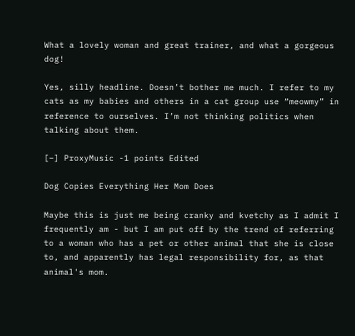What a lovely woman and great trainer, and what a gorgeous dog!

Yes, silly headline. Doesn’t bother me much. I refer to my cats as my babies and others in a cat group use “meowmy” in reference to ourselves. I’m not thinking politics when talking about them.

[–] ProxyMusic -1 points Edited

Dog Copies Everything Her Mom Does

Maybe this is just me being cranky and kvetchy as I admit I frequently am - but I am put off by the trend of referring to a woman who has a pet or other animal that she is close to, and apparently has legal responsibility for, as that animal's mom.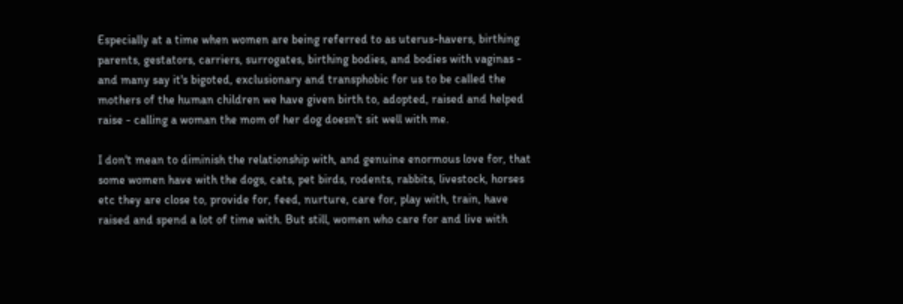Especially at a time when women are being referred to as uterus-havers, birthing parents, gestators, carriers, surrogates, birthing bodies, and bodies with vaginas - and many say it's bigoted, exclusionary and transphobic for us to be called the mothers of the human children we have given birth to, adopted, raised and helped raise - calling a woman the mom of her dog doesn't sit well with me.

I don't mean to diminish the relationship with, and genuine enormous love for, that some women have with the dogs, cats, pet birds, rodents, rabbits, livestock, horses etc they are close to, provide for, feed, nurture, care for, play with, train, have raised and spend a lot of time with. But still, women who care for and live with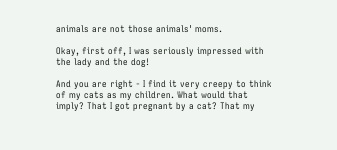animals are not those animals' moms.

Okay, first off, I was seriously impressed with the lady and the dog!

And you are right - I find it very creepy to think of my cats as my children. What would that imply? That I got pregnant by a cat? That my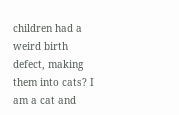children had a weird birth defect, making them into cats? I am a cat and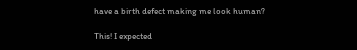have a birth defect making me look human?

This! I expected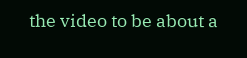the video to be about a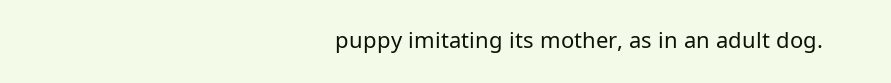puppy imitating its mother, as in an adult dog.